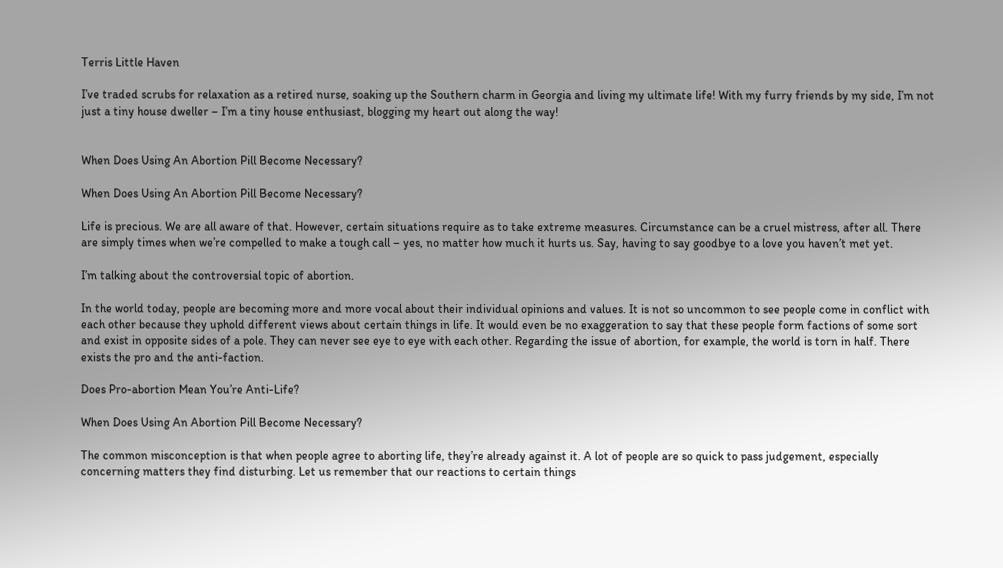Terris Little Haven

I’ve traded scrubs for relaxation as a retired nurse, soaking up the Southern charm in Georgia and living my ultimate life! With my furry friends by my side, I’m not just a tiny house dweller – I’m a tiny house enthusiast, blogging my heart out along the way!


When Does Using An Abortion Pill Become Necessary?

When Does Using An Abortion Pill Become Necessary?

Life is precious. We are all aware of that. However, certain situations require as to take extreme measures. Circumstance can be a cruel mistress, after all. There are simply times when we’re compelled to make a tough call – yes, no matter how much it hurts us. Say, having to say goodbye to a love you haven’t met yet.

I’m talking about the controversial topic of abortion.

In the world today, people are becoming more and more vocal about their individual opinions and values. It is not so uncommon to see people come in conflict with each other because they uphold different views about certain things in life. It would even be no exaggeration to say that these people form factions of some sort and exist in opposite sides of a pole. They can never see eye to eye with each other. Regarding the issue of abortion, for example, the world is torn in half. There exists the pro and the anti-faction.

Does Pro-abortion Mean You’re Anti-Life?

When Does Using An Abortion Pill Become Necessary?

The common misconception is that when people agree to aborting life, they’re already against it. A lot of people are so quick to pass judgement, especially concerning matters they find disturbing. Let us remember that our reactions to certain things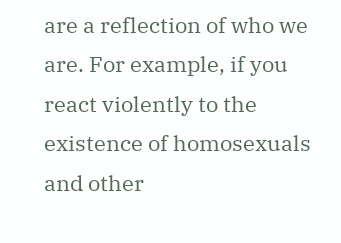are a reflection of who we are. For example, if you react violently to the existence of homosexuals and other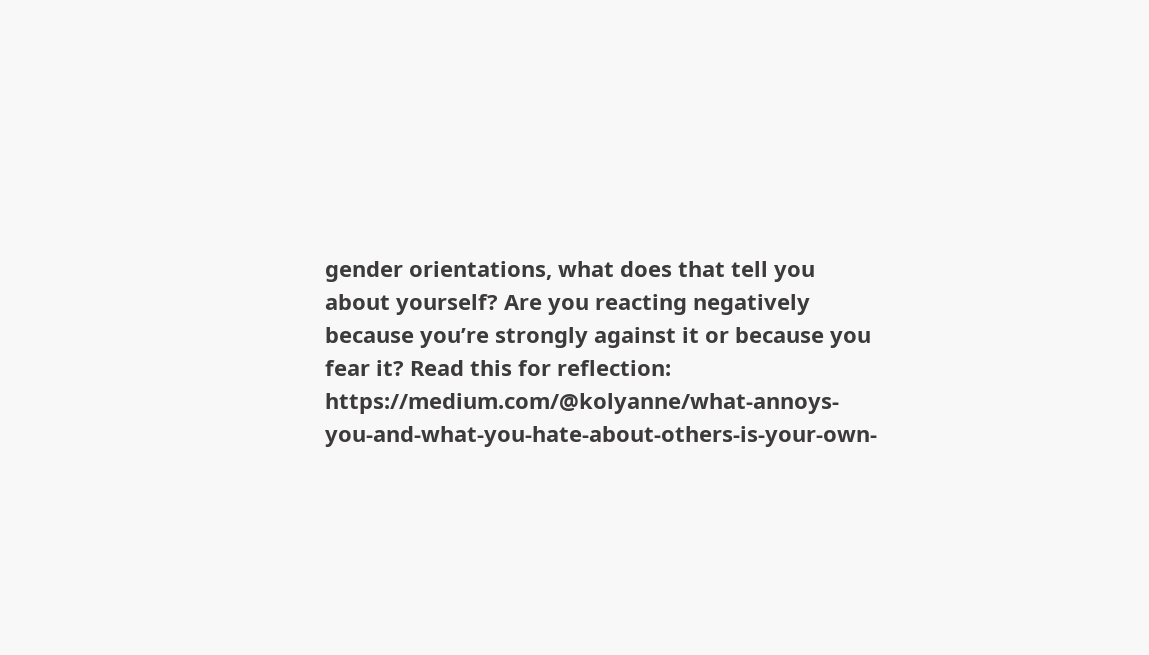gender orientations, what does that tell you about yourself? Are you reacting negatively because you’re strongly against it or because you fear it? Read this for reflection: https://medium.com/@kolyanne/what-annoys-you-and-what-you-hate-about-others-is-your-own-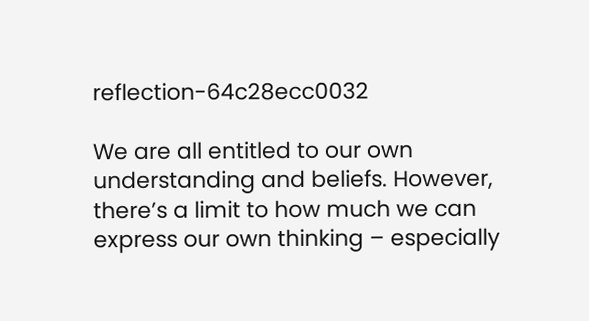reflection-64c28ecc0032

We are all entitled to our own understanding and beliefs. However, there’s a limit to how much we can express our own thinking – especially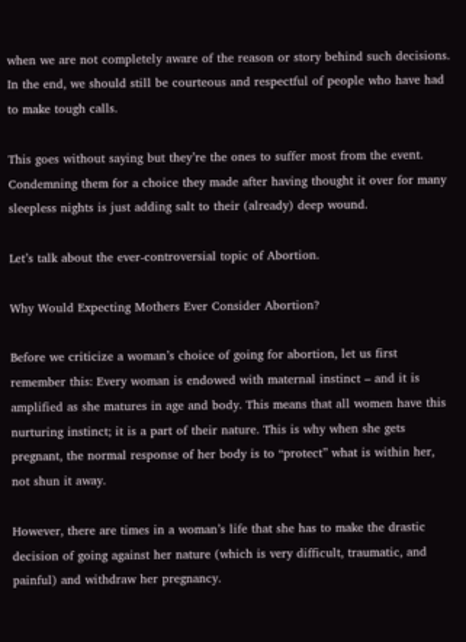when we are not completely aware of the reason or story behind such decisions. In the end, we should still be courteous and respectful of people who have had to make tough calls.

This goes without saying but they’re the ones to suffer most from the event. Condemning them for a choice they made after having thought it over for many sleepless nights is just adding salt to their (already) deep wound.

Let’s talk about the ever-controversial topic of Abortion.

Why Would Expecting Mothers Ever Consider Abortion?

Before we criticize a woman’s choice of going for abortion, let us first remember this: Every woman is endowed with maternal instinct – and it is amplified as she matures in age and body. This means that all women have this nurturing instinct; it is a part of their nature. This is why when she gets pregnant, the normal response of her body is to “protect” what is within her, not shun it away.

However, there are times in a woman’s life that she has to make the drastic decision of going against her nature (which is very difficult, traumatic, and painful) and withdraw her pregnancy.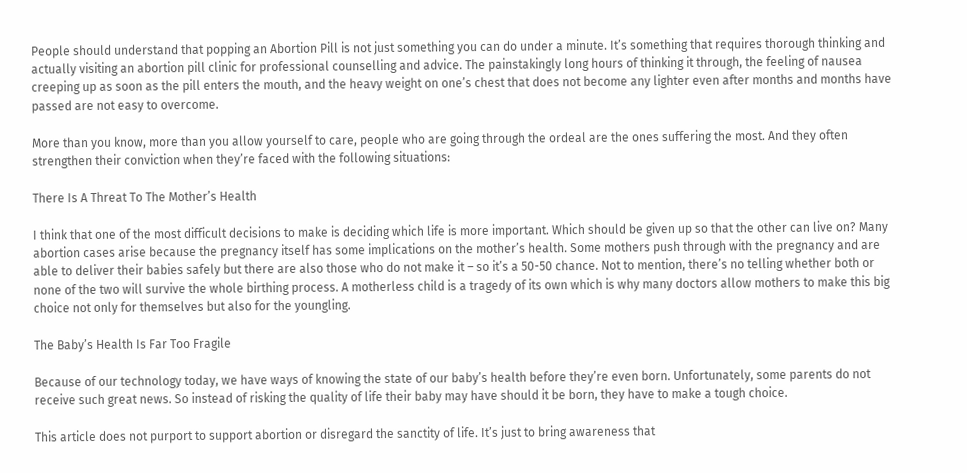People should understand that popping an Abortion Pill is not just something you can do under a minute. It’s something that requires thorough thinking and actually visiting an abortion pill clinic for professional counselling and advice. The painstakingly long hours of thinking it through, the feeling of nausea creeping up as soon as the pill enters the mouth, and the heavy weight on one’s chest that does not become any lighter even after months and months have passed are not easy to overcome.

More than you know, more than you allow yourself to care, people who are going through the ordeal are the ones suffering the most. And they often strengthen their conviction when they’re faced with the following situations:

There Is A Threat To The Mother’s Health

I think that one of the most difficult decisions to make is deciding which life is more important. Which should be given up so that the other can live on? Many abortion cases arise because the pregnancy itself has some implications on the mother’s health. Some mothers push through with the pregnancy and are able to deliver their babies safely but there are also those who do not make it – so it’s a 50-50 chance. Not to mention, there’s no telling whether both or none of the two will survive the whole birthing process. A motherless child is a tragedy of its own which is why many doctors allow mothers to make this big choice not only for themselves but also for the youngling.

The Baby’s Health Is Far Too Fragile

Because of our technology today, we have ways of knowing the state of our baby’s health before they’re even born. Unfortunately, some parents do not receive such great news. So instead of risking the quality of life their baby may have should it be born, they have to make a tough choice.

This article does not purport to support abortion or disregard the sanctity of life. It’s just to bring awareness that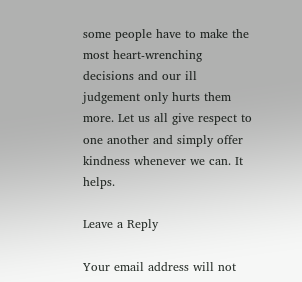some people have to make the most heart-wrenching decisions and our ill judgement only hurts them more. Let us all give respect to one another and simply offer kindness whenever we can. It helps.

Leave a Reply

Your email address will not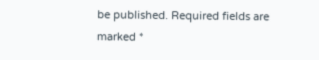be published. Required fields are marked *